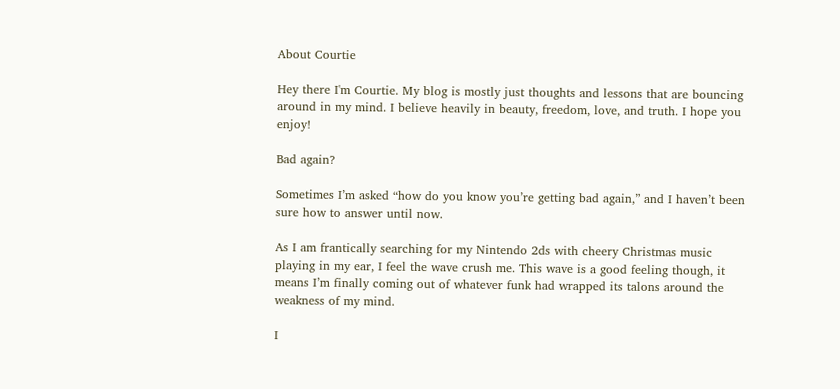About Courtie

Hey there I'm Courtie. My blog is mostly just thoughts and lessons that are bouncing around in my mind. I believe heavily in beauty, freedom, love, and truth. I hope you enjoy!

Bad again?

Sometimes I’m asked “how do you know you’re getting bad again,” and I haven’t been sure how to answer until now.

As I am frantically searching for my Nintendo 2ds with cheery Christmas music playing in my ear, I feel the wave crush me. This wave is a good feeling though, it means I’m finally coming out of whatever funk had wrapped its talons around the weakness of my mind.

I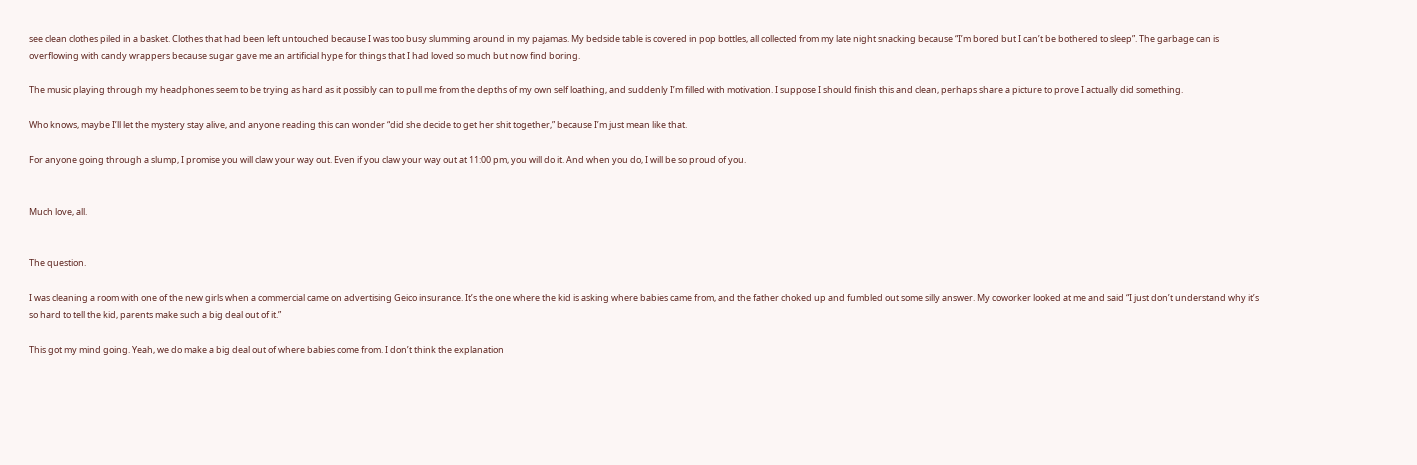see clean clothes piled in a basket. Clothes that had been left untouched because I was too busy slumming around in my pajamas. My bedside table is covered in pop bottles, all collected from my late night snacking because “I’m bored but I can’t be bothered to sleep”. The garbage can is overflowing with candy wrappers because sugar gave me an artificial hype for things that I had loved so much but now find boring.

The music playing through my headphones seem to be trying as hard as it possibly can to pull me from the depths of my own self loathing, and suddenly I’m filled with motivation. I suppose I should finish this and clean, perhaps share a picture to prove I actually did something.

Who knows, maybe I’ll let the mystery stay alive, and anyone reading this can wonder “did she decide to get her shit together,” because I’m just mean like that.

For anyone going through a slump, I promise you will claw your way out. Even if you claw your way out at 11:00 pm, you will do it. And when you do, I will be so proud of you.


Much love, all.


The question.

I was cleaning a room with one of the new girls when a commercial came on advertising Geico insurance. It’s the one where the kid is asking where babies came from, and the father choked up and fumbled out some silly answer. My coworker looked at me and said “I just don’t understand why it’s so hard to tell the kid, parents make such a big deal out of it.”

This got my mind going. Yeah, we do make a big deal out of where babies come from. I don’t think the explanation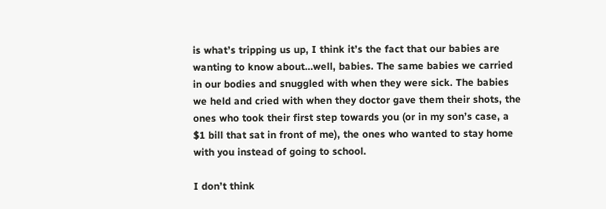is what’s tripping us up, I think it’s the fact that our babies are wanting to know about…well, babies. The same babies we carried in our bodies and snuggled with when they were sick. The babies we held and cried with when they doctor gave them their shots, the ones who took their first step towards you (or in my son’s case, a $1 bill that sat in front of me), the ones who wanted to stay home with you instead of going to school.

I don’t think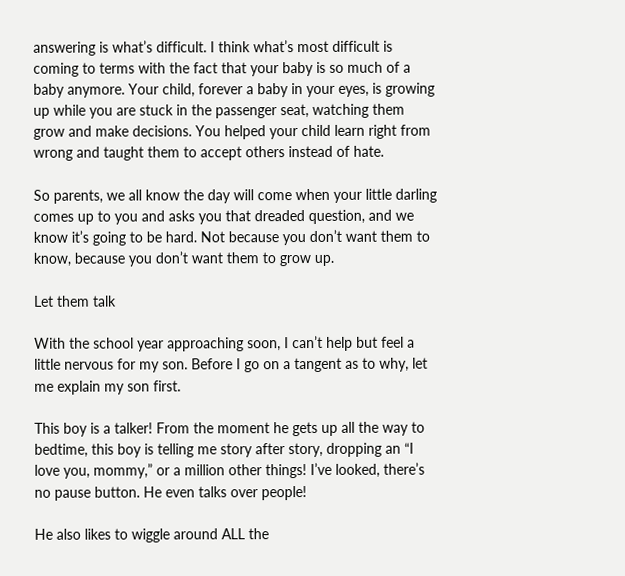answering is what’s difficult. I think what’s most difficult is coming to terms with the fact that your baby is so much of a baby anymore. Your child, forever a baby in your eyes, is growing up while you are stuck in the passenger seat, watching them grow and make decisions. You helped your child learn right from wrong and taught them to accept others instead of hate.

So parents, we all know the day will come when your little darling comes up to you and asks you that dreaded question, and we know it’s going to be hard. Not because you don’t want them to know, because you don’t want them to grow up.

Let them talk

With the school year approaching soon, I can’t help but feel a little nervous for my son. Before I go on a tangent as to why, let me explain my son first.

This boy is a talker! From the moment he gets up all the way to bedtime, this boy is telling me story after story, dropping an “I love you, mommy,” or a million other things! I’ve looked, there’s no pause button. He even talks over people!

He also likes to wiggle around ALL the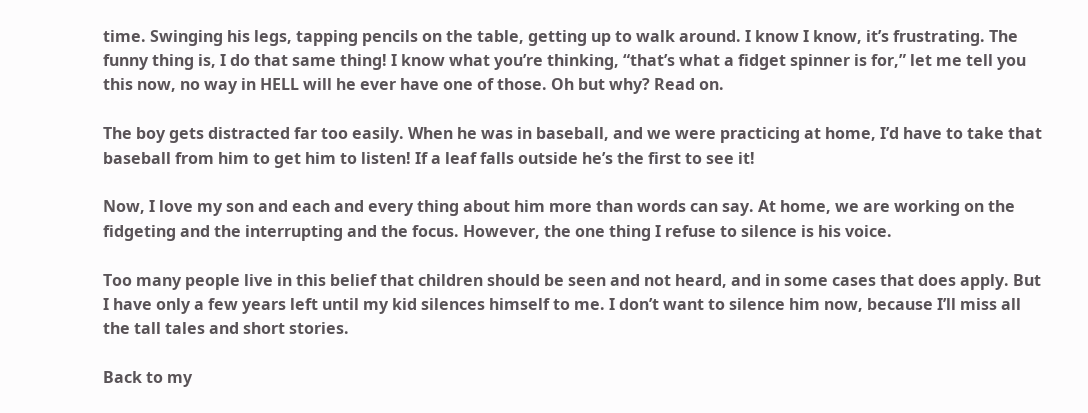time. Swinging his legs, tapping pencils on the table, getting up to walk around. I know I know, it’s frustrating. The funny thing is, I do that same thing! I know what you’re thinking, “that’s what a fidget spinner is for,” let me tell you this now, no way in HELL will he ever have one of those. Oh but why? Read on.

The boy gets distracted far too easily. When he was in baseball, and we were practicing at home, I’d have to take that baseball from him to get him to listen! If a leaf falls outside he’s the first to see it!

Now, I love my son and each and every thing about him more than words can say. At home, we are working on the fidgeting and the interrupting and the focus. However, the one thing I refuse to silence is his voice.

Too many people live in this belief that children should be seen and not heard, and in some cases that does apply. But I have only a few years left until my kid silences himself to me. I don’t want to silence him now, because I’ll miss all the tall tales and short stories.

Back to my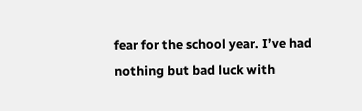fear for the school year. I’ve had nothing but bad luck with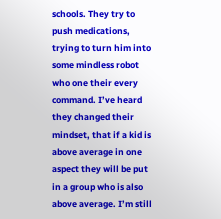schools. They try to push medications, trying to turn him into some mindless robot who one their every command. I’ve heard they changed their mindset, that if a kid is above average in one aspect they will be put in a group who is also above average. I’m still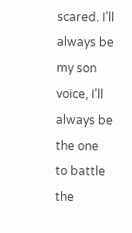scared. I’ll always be my son voice, I’ll always be the one to battle the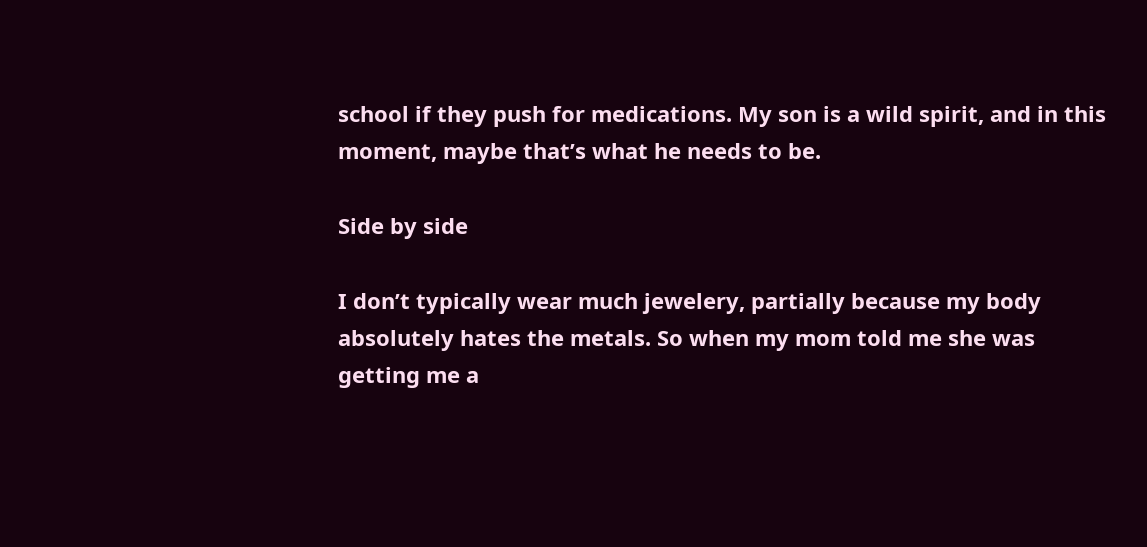school if they push for medications. My son is a wild spirit, and in this moment, maybe that’s what he needs to be.

Side by side

I don’t typically wear much jewelery, partially because my body absolutely hates the metals. So when my mom told me she was getting me a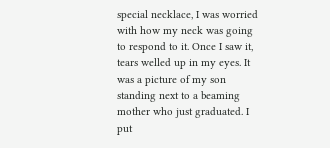special necklace, I was worried with how my neck was going to respond to it. Once I saw it, tears welled up in my eyes. It was a picture of my son standing next to a beaming mother who just graduated. I put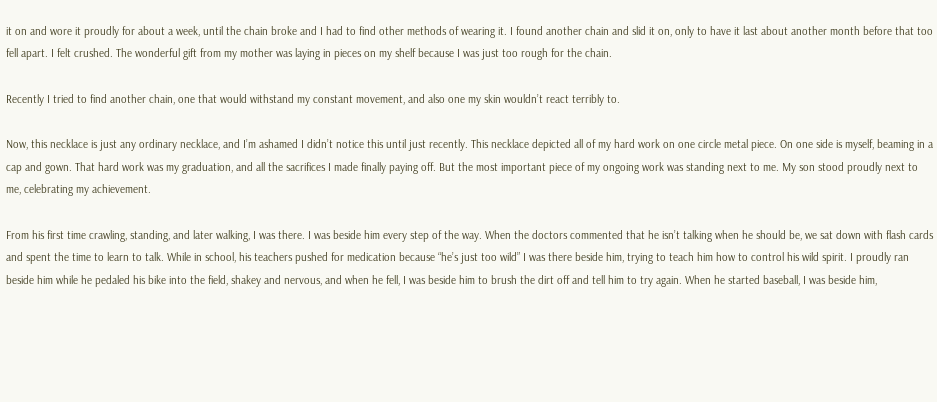it on and wore it proudly for about a week, until the chain broke and I had to find other methods of wearing it. I found another chain and slid it on, only to have it last about another month before that too fell apart. I felt crushed. The wonderful gift from my mother was laying in pieces on my shelf because I was just too rough for the chain.

Recently I tried to find another chain, one that would withstand my constant movement, and also one my skin wouldn’t react terribly to.

Now, this necklace is just any ordinary necklace, and I’m ashamed I didn’t notice this until just recently. This necklace depicted all of my hard work on one circle metal piece. On one side is myself, beaming in a cap and gown. That hard work was my graduation, and all the sacrifices I made finally paying off. But the most important piece of my ongoing work was standing next to me. My son stood proudly next to me, celebrating my achievement.

From his first time crawling, standing, and later walking, I was there. I was beside him every step of the way. When the doctors commented that he isn’t talking when he should be, we sat down with flash cards and spent the time to learn to talk. While in school, his teachers pushed for medication because “he’s just too wild” I was there beside him, trying to teach him how to control his wild spirit. I proudly ran beside him while he pedaled his bike into the field, shakey and nervous, and when he fell, I was beside him to brush the dirt off and tell him to try again. When he started baseball, I was beside him,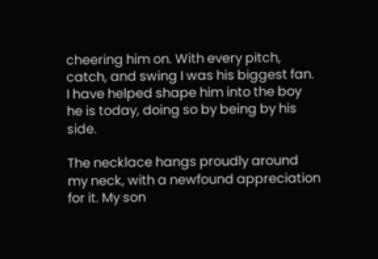cheering him on. With every pitch, catch, and swing I was his biggest fan. I have helped shape him into the boy he is today, doing so by being by his side.

The necklace hangs proudly around my neck, with a newfound appreciation for it. My son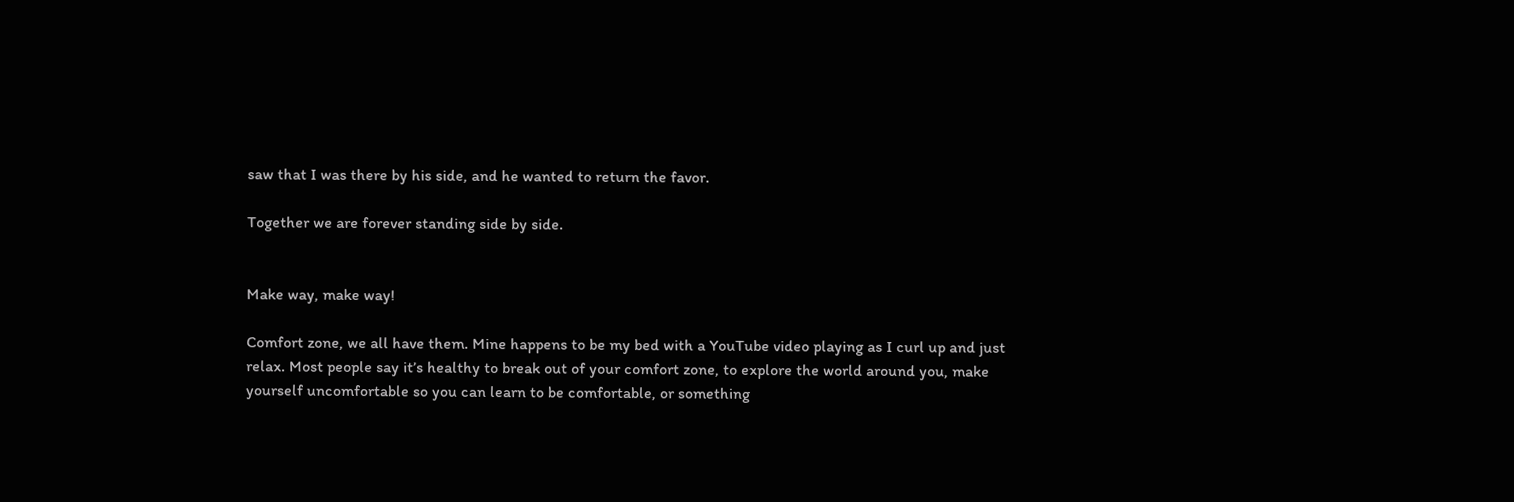saw that I was there by his side, and he wanted to return the favor.

Together we are forever standing side by side.


Make way, make way!

Comfort zone, we all have them. Mine happens to be my bed with a YouTube video playing as I curl up and just relax. Most people say it’s healthy to break out of your comfort zone, to explore the world around you, make yourself uncomfortable so you can learn to be comfortable, or something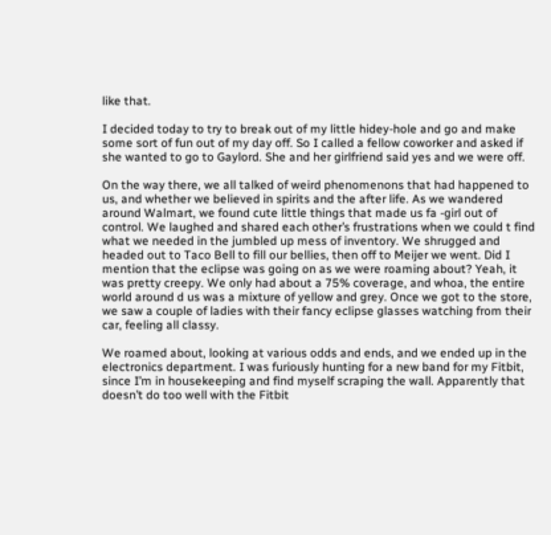like that.

I decided today to try to break out of my little hidey-hole and go and make some sort of fun out of my day off. So I called a fellow coworker and asked if she wanted to go to Gaylord. She and her girlfriend said yes and we were off.

On the way there, we all talked of weird phenomenons that had happened to us, and whether we believed in spirits and the after life. As we wandered around Walmart, we found cute little things that made us fa -girl out of control. We laughed and shared each other’s frustrations when we could t find what we needed in the jumbled up mess of inventory. We shrugged and headed out to Taco Bell to fill our bellies, then off to Meijer we went. Did I mention that the eclipse was going on as we were roaming about? Yeah, it was pretty creepy. We only had about a 75% coverage, and whoa, the entire world around d us was a mixture of yellow and grey. Once we got to the store, we saw a couple of ladies with their fancy eclipse glasses watching from their car, feeling all classy.

We roamed about, looking at various odds and ends, and we ended up in the electronics department. I was furiously hunting for a new band for my Fitbit, since I’m in housekeeping and find myself scraping the wall. Apparently that doesn’t do too well with the Fitbit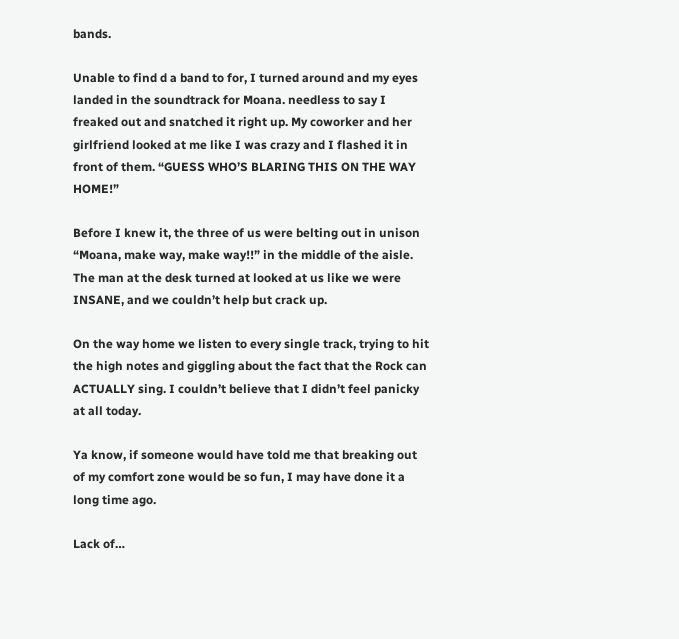bands.

Unable to find d a band to for, I turned around and my eyes landed in the soundtrack for Moana. needless to say I freaked out and snatched it right up. My coworker and her girlfriend looked at me like I was crazy and I flashed it in front of them. “GUESS WHO’S BLARING THIS ON THE WAY HOME!”

Before I knew it, the three of us were belting out in unison “Moana, make way, make way!!” in the middle of the aisle. The man at the desk turned at looked at us like we were INSANE, and we couldn’t help but crack up.

On the way home we listen to every single track, trying to hit the high notes and giggling about the fact that the Rock can ACTUALLY sing. I couldn’t believe that I didn’t feel panicky at all today.

Ya know, if someone would have told me that breaking out of my comfort zone would be so fun, I may have done it a long time ago.

Lack of…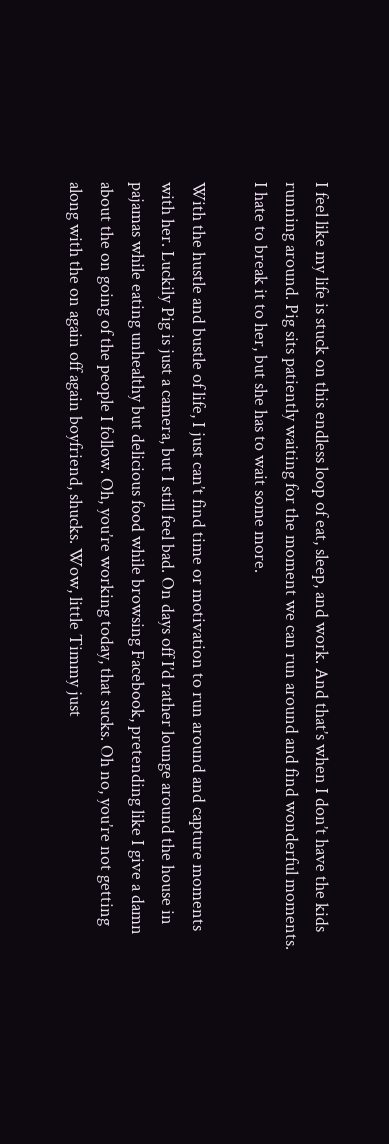I feel like my life is stuck on this endless loop of eat, sleep, and work. And that’s when I don’t have the kids running around. Pig sits patiently waiting for the moment we can run around and find wonderful moments. I hate to break it to her, but she has to wait some more.

With the hustle and bustle of life, I just can’t find time or motivation to run around and capture moments with her. Luckily Pig is just a camera, but I still feel bad. On days off I’d rather lounge around the house in pajamas while eating unhealthy but delicious food while browsing Facebook, pretending like I give a damn about the on going of the people I follow. Oh, you’re working today, that sucks. Oh no, you’re not getting along with the on again off again boyfriend, shucks. Wow, little Timmy just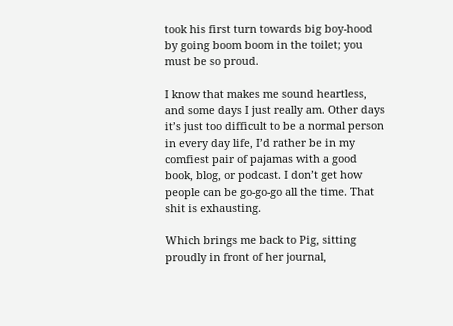took his first turn towards big boy-hood by going boom boom in the toilet; you must be so proud.

I know that makes me sound heartless, and some days I just really am. Other days it’s just too difficult to be a normal person in every day life, I’d rather be in my comfiest pair of pajamas with a good book, blog, or podcast. I don’t get how people can be go-go-go all the time. That shit is exhausting.

Which brings me back to Pig, sitting proudly in front of her journal,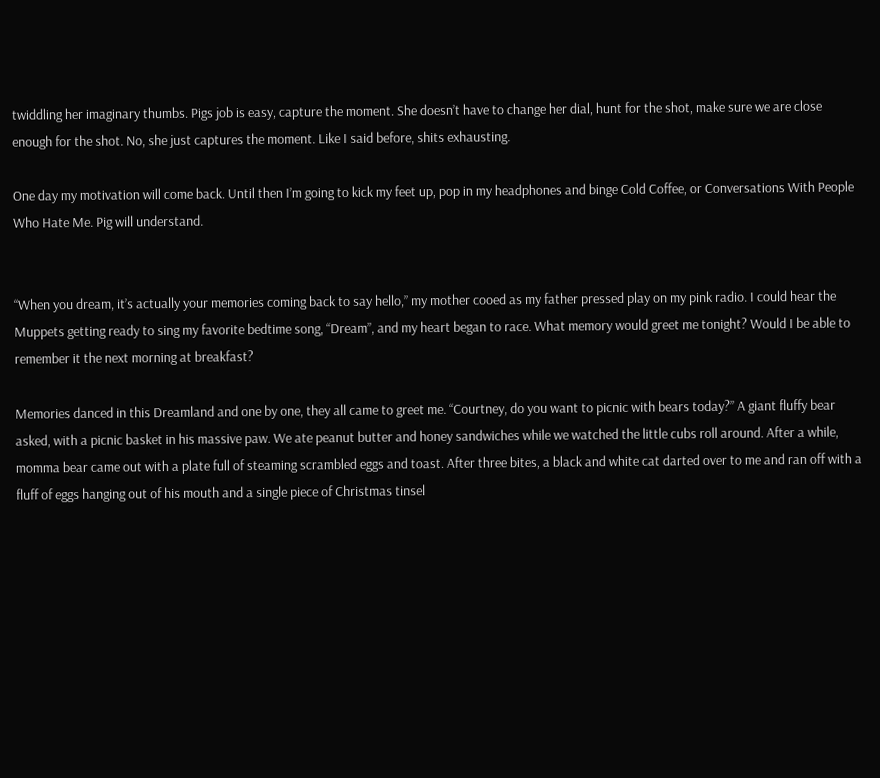twiddling her imaginary thumbs. Pigs job is easy, capture the moment. She doesn’t have to change her dial, hunt for the shot, make sure we are close enough for the shot. No, she just captures the moment. Like I said before, shits exhausting.

One day my motivation will come back. Until then I’m going to kick my feet up, pop in my headphones and binge Cold Coffee, or Conversations With People Who Hate Me. Pig will understand.


“When you dream, it’s actually your memories coming back to say hello,” my mother cooed as my father pressed play on my pink radio. I could hear the Muppets getting ready to sing my favorite bedtime song, “Dream”, and my heart began to race. What memory would greet me tonight? Would I be able to remember it the next morning at breakfast?

Memories danced in this Dreamland and one by one, they all came to greet me. “Courtney, do you want to picnic with bears today?” A giant fluffy bear asked, with a picnic basket in his massive paw. We ate peanut butter and honey sandwiches while we watched the little cubs roll around. After a while, momma bear came out with a plate full of steaming scrambled eggs and toast. After three bites, a black and white cat darted over to me and ran off with a fluff of eggs hanging out of his mouth and a single piece of Christmas tinsel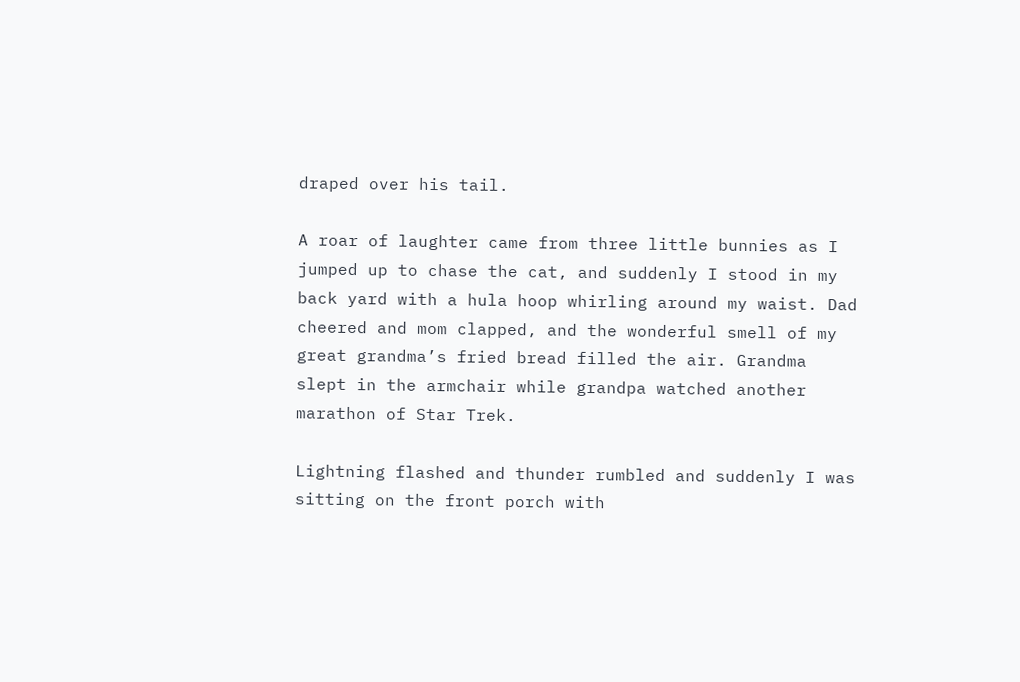draped over his tail.

A roar of laughter came from three little bunnies as I jumped up to chase the cat, and suddenly I stood in my back yard with a hula hoop whirling around my waist. Dad cheered and mom clapped, and the wonderful smell of my great grandma’s fried bread filled the air. Grandma slept in the armchair while grandpa watched another marathon of Star Trek.

Lightning flashed and thunder rumbled and suddenly I was sitting on the front porch with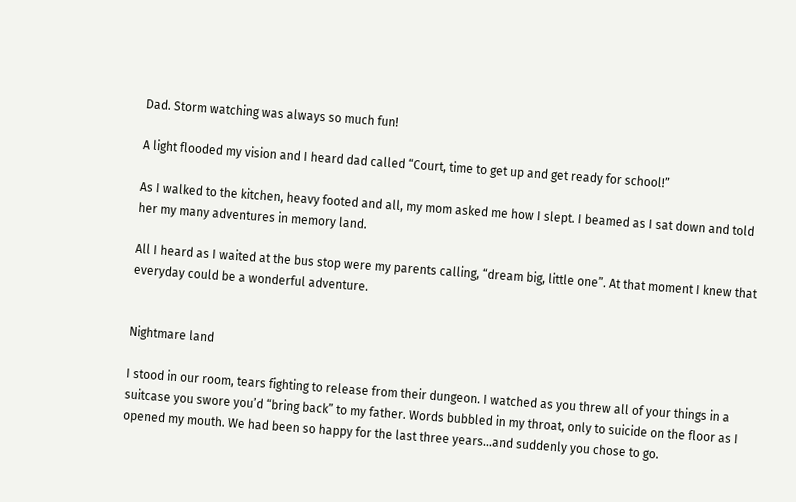Dad. Storm watching was always so much fun!

A light flooded my vision and I heard dad called “Court, time to get up and get ready for school!”

As I walked to the kitchen, heavy footed and all, my mom asked me how I slept. I beamed as I sat down and told her my many adventures in memory land.

All I heard as I waited at the bus stop were my parents calling, “dream big, little one”. At that moment I knew that everyday could be a wonderful adventure.


Nightmare land

I stood in our room, tears fighting to release from their dungeon. I watched as you threw all of your things in a suitcase you swore you’d “bring back” to my father. Words bubbled in my throat, only to suicide on the floor as I opened my mouth. We had been so happy for the last three years…and suddenly you chose to go.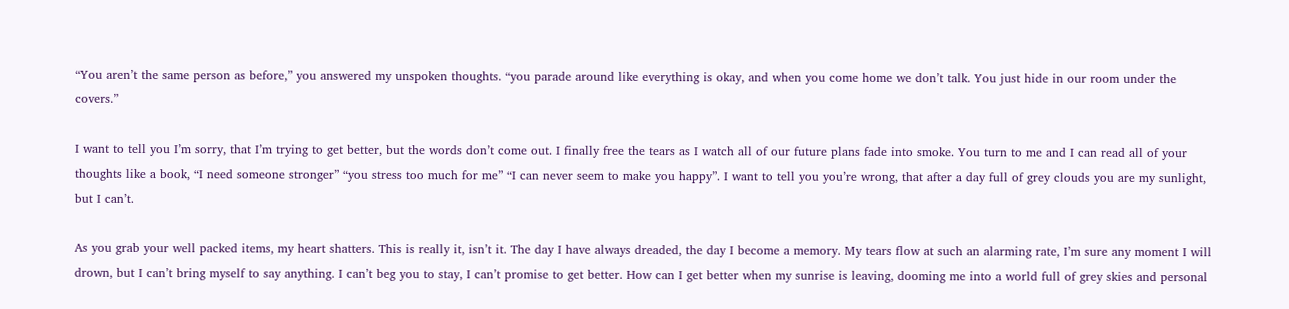“You aren’t the same person as before,” you answered my unspoken thoughts. “you parade around like everything is okay, and when you come home we don’t talk. You just hide in our room under the covers.”

I want to tell you I’m sorry, that I’m trying to get better, but the words don’t come out. I finally free the tears as I watch all of our future plans fade into smoke. You turn to me and I can read all of your thoughts like a book, “I need someone stronger” “you stress too much for me” “I can never seem to make you happy”. I want to tell you you’re wrong, that after a day full of grey clouds you are my sunlight, but I can’t.

As you grab your well packed items, my heart shatters. This is really it, isn’t it. The day I have always dreaded, the day I become a memory. My tears flow at such an alarming rate, I’m sure any moment I will drown, but I can’t bring myself to say anything. I can’t beg you to stay, I can’t promise to get better. How can I get better when my sunrise is leaving, dooming me into a world full of grey skies and personal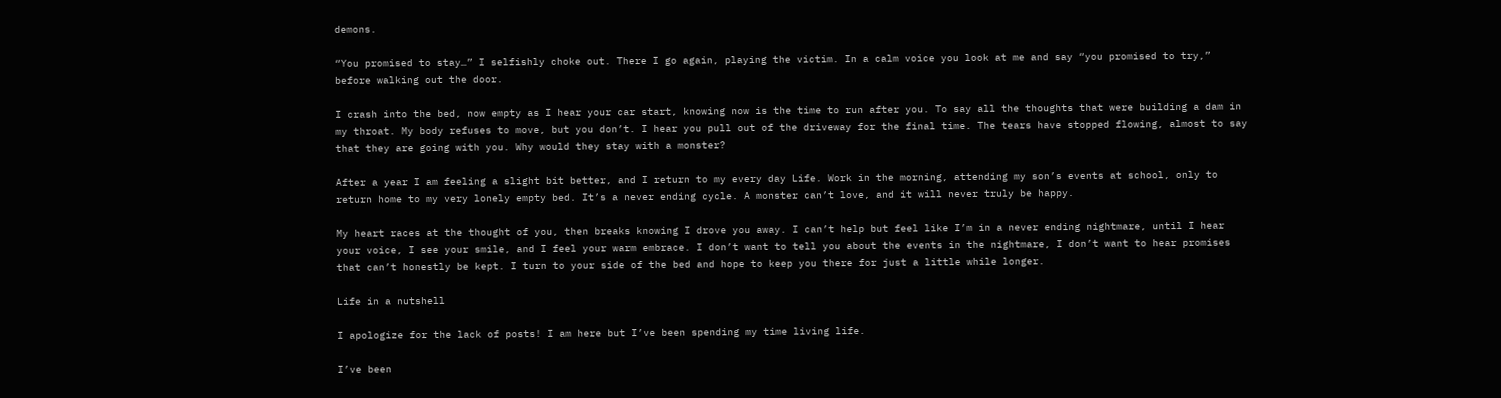demons.

“You promised to stay…” I selfishly choke out. There I go again, playing the victim. In a calm voice you look at me and say “you promised to try,” before walking out the door.

I crash into the bed, now empty as I hear your car start, knowing now is the time to run after you. To say all the thoughts that were building a dam in my throat. My body refuses to move, but you don’t. I hear you pull out of the driveway for the final time. The tears have stopped flowing, almost to say that they are going with you. Why would they stay with a monster?

After a year I am feeling a slight bit better, and I return to my every day Life. Work in the morning, attending my son’s events at school, only to return home to my very lonely empty bed. It’s a never ending cycle. A monster can’t love, and it will never truly be happy.

My heart races at the thought of you, then breaks knowing I drove you away. I can’t help but feel like I’m in a never ending nightmare, until I hear your voice, I see your smile, and I feel your warm embrace. I don’t want to tell you about the events in the nightmare, I don’t want to hear promises that can’t honestly be kept. I turn to your side of the bed and hope to keep you there for just a little while longer.

Life in a nutshell

I apologize for the lack of posts! I am here but I’ve been spending my time living life.

I’ve been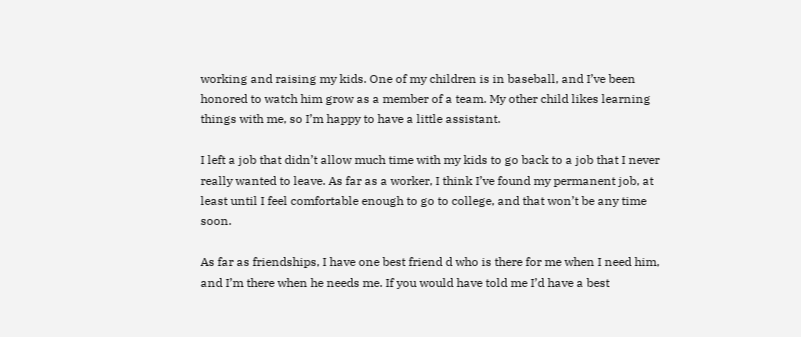working and raising my kids. One of my children is in baseball, and I’ve been honored to watch him grow as a member of a team. My other child likes learning things with me, so I’m happy to have a little assistant.

I left a job that didn’t allow much time with my kids to go back to a job that I never really wanted to leave. As far as a worker, I think I’ve found my permanent job, at least until I feel comfortable enough to go to college, and that won’t be any time soon.

As far as friendships, I have one best friend d who is there for me when I need him, and I’m there when he needs me. If you would have told me I’d have a best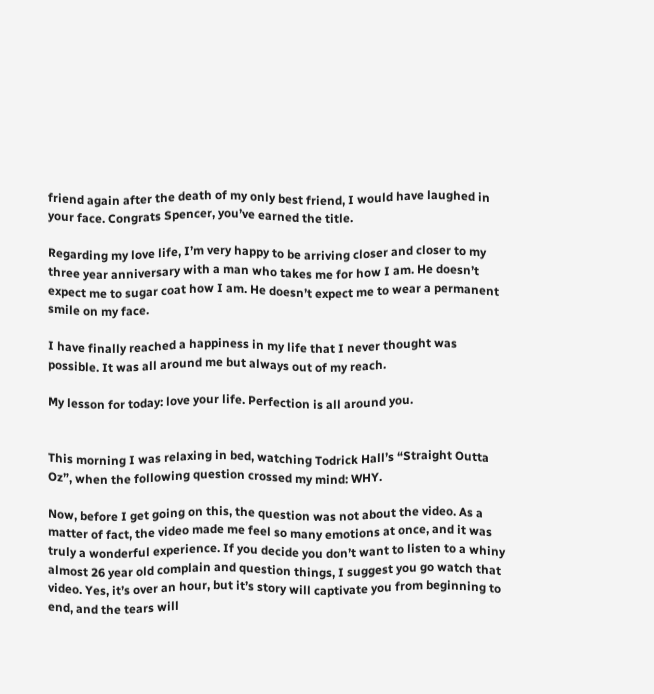friend again after the death of my only best friend, I would have laughed in your face. Congrats Spencer, you’ve earned the title.

Regarding my love life, I’m very happy to be arriving closer and closer to my three year anniversary with a man who takes me for how I am. He doesn’t expect me to sugar coat how I am. He doesn’t expect me to wear a permanent smile on my face.

I have finally reached a happiness in my life that I never thought was possible. It was all around me but always out of my reach.

My lesson for today: love your life. Perfection is all around you.


This morning I was relaxing in bed, watching Todrick Hall’s “Straight Outta Oz”, when the following question crossed my mind: WHY.

Now, before I get going on this, the question was not about the video. As a matter of fact, the video made me feel so many emotions at once, and it was truly a wonderful experience. If you decide you don’t want to listen to a whiny almost 26 year old complain and question things, I suggest you go watch that video. Yes, it’s over an hour, but it’s story will captivate you from beginning to end, and the tears will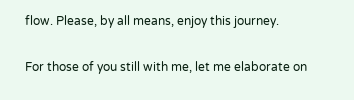flow. Please, by all means, enjoy this journey.

For those of you still with me, let me elaborate on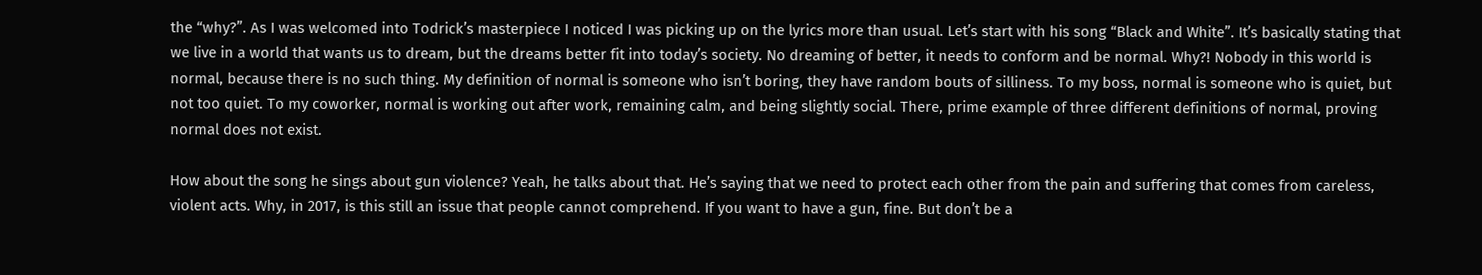the “why?”. As I was welcomed into Todrick’s masterpiece I noticed I was picking up on the lyrics more than usual. Let’s start with his song “Black and White”. It’s basically stating that we live in a world that wants us to dream, but the dreams better fit into today’s society. No dreaming of better, it needs to conform and be normal. Why?! Nobody in this world is normal, because there is no such thing. My definition of normal is someone who isn’t boring, they have random bouts of silliness. To my boss, normal is someone who is quiet, but not too quiet. To my coworker, normal is working out after work, remaining calm, and being slightly social. There, prime example of three different definitions of normal, proving normal does not exist.

How about the song he sings about gun violence? Yeah, he talks about that. He’s saying that we need to protect each other from the pain and suffering that comes from careless, violent acts. Why, in 2017, is this still an issue that people cannot comprehend. If you want to have a gun, fine. But don’t be a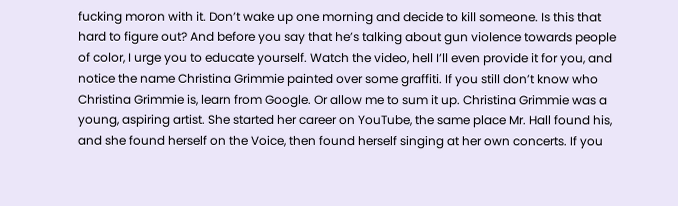fucking moron with it. Don’t wake up one morning and decide to kill someone. Is this that hard to figure out? And before you say that he’s talking about gun violence towards people of color, I urge you to educate yourself. Watch the video, hell I’ll even provide it for you, and notice the name Christina Grimmie painted over some graffiti. If you still don’t know who Christina Grimmie is, learn from Google. Or allow me to sum it up. Christina Grimmie was a young, aspiring artist. She started her career on YouTube, the same place Mr. Hall found his, and she found herself on the Voice, then found herself singing at her own concerts. If you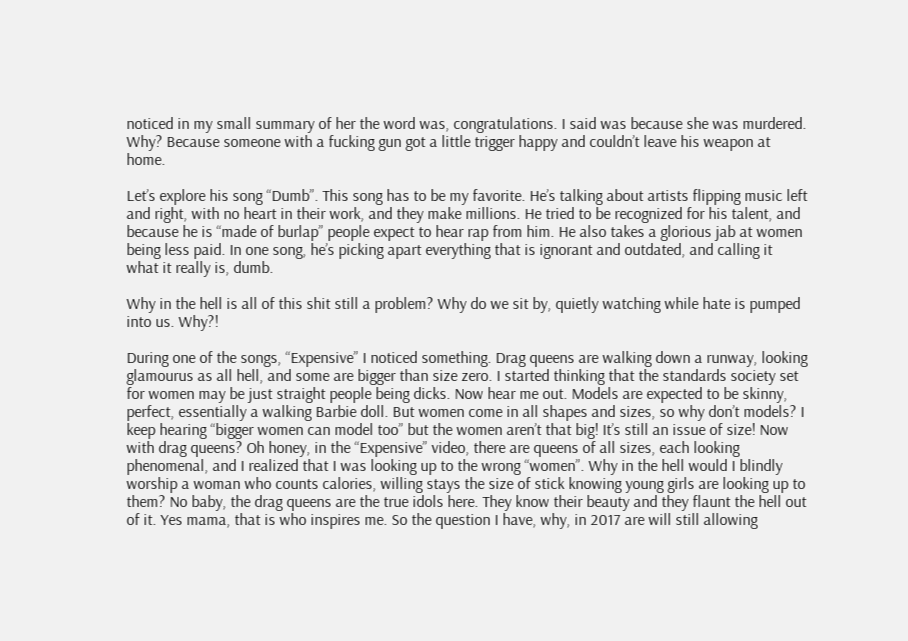noticed in my small summary of her the word was, congratulations. I said was because she was murdered. Why? Because someone with a fucking gun got a little trigger happy and couldn’t leave his weapon at home.

Let’s explore his song “Dumb”. This song has to be my favorite. He’s talking about artists flipping music left and right, with no heart in their work, and they make millions. He tried to be recognized for his talent, and because he is “made of burlap” people expect to hear rap from him. He also takes a glorious jab at women being less paid. In one song, he’s picking apart everything that is ignorant and outdated, and calling it what it really is, dumb.

Why in the hell is all of this shit still a problem? Why do we sit by, quietly watching while hate is pumped into us. Why?!

During one of the songs, “Expensive” I noticed something. Drag queens are walking down a runway, looking glamourus as all hell, and some are bigger than size zero. I started thinking that the standards society set for women may be just straight people being dicks. Now hear me out. Models are expected to be skinny, perfect, essentially a walking Barbie doll. But women come in all shapes and sizes, so why don’t models? I keep hearing “bigger women can model too” but the women aren’t that big! It’s still an issue of size! Now with drag queens? Oh honey, in the “Expensive” video, there are queens of all sizes, each looking phenomenal, and I realized that I was looking up to the wrong “women”. Why in the hell would I blindly worship a woman who counts calories, willing stays the size of stick knowing young girls are looking up to them? No baby, the drag queens are the true idols here. They know their beauty and they flaunt the hell out of it. Yes mama, that is who inspires me. So the question I have, why, in 2017 are will still allowing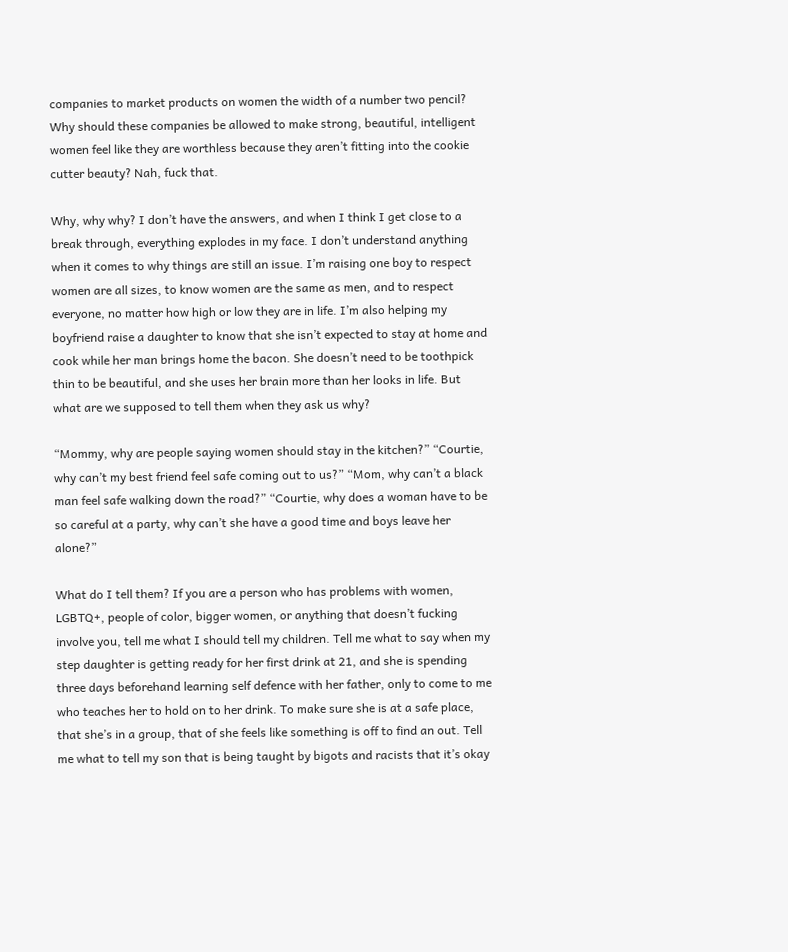companies to market products on women the width of a number two pencil? Why should these companies be allowed to make strong, beautiful, intelligent women feel like they are worthless because they aren’t fitting into the cookie cutter beauty? Nah, fuck that.

Why, why why? I don’t have the answers, and when I think I get close to a break through, everything explodes in my face. I don’t understand anything when it comes to why things are still an issue. I’m raising one boy to respect women are all sizes, to know women are the same as men, and to respect everyone, no matter how high or low they are in life. I’m also helping my boyfriend raise a daughter to know that she isn’t expected to stay at home and cook while her man brings home the bacon. She doesn’t need to be toothpick thin to be beautiful, and she uses her brain more than her looks in life. But what are we supposed to tell them when they ask us why?

“Mommy, why are people saying women should stay in the kitchen?” “Courtie, why can’t my best friend feel safe coming out to us?” “Mom, why can’t a black man feel safe walking down the road?” “Courtie, why does a woman have to be so careful at a party, why can’t she have a good time and boys leave her alone?”

What do I tell them? If you are a person who has problems with women, LGBTQ+, people of color, bigger women, or anything that doesn’t fucking involve you, tell me what I should tell my children. Tell me what to say when my step daughter is getting ready for her first drink at 21, and she is spending three days beforehand learning self defence with her father, only to come to me who teaches her to hold on to her drink. To make sure she is at a safe place, that she’s in a group, that of she feels like something is off to find an out. Tell me what to tell my son that is being taught by bigots and racists that it’s okay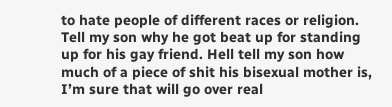to hate people of different races or religion. Tell my son why he got beat up for standing up for his gay friend. Hell tell my son how much of a piece of shit his bisexual mother is, I’m sure that will go over real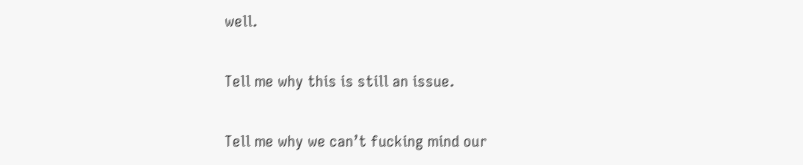well.

Tell me why this is still an issue.

Tell me why we can’t fucking mind our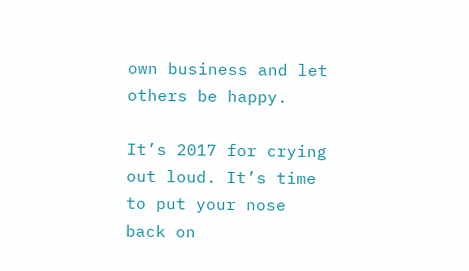own business and let others be happy.

It’s 2017 for crying out loud. It’s time to put your nose back on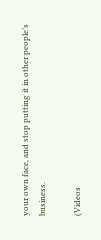your own face, and stop putting it in other people’s business.

(Videos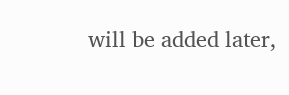will be added later,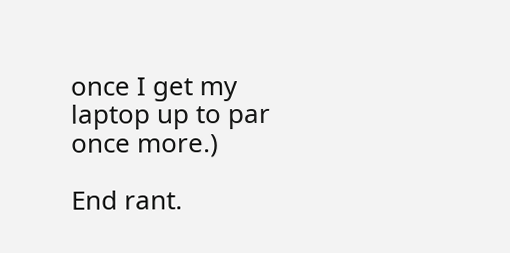once I get my laptop up to par once more.)

End rant.